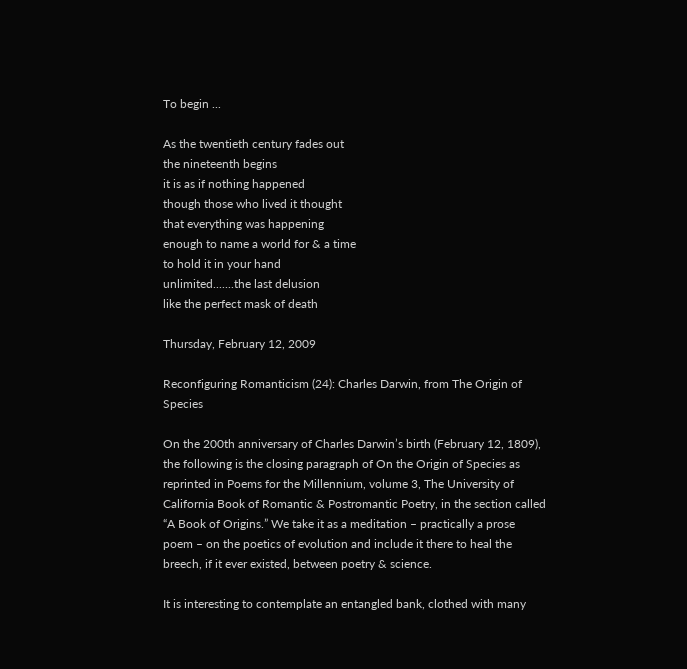To begin ...

As the twentieth century fades out
the nineteenth begins
it is as if nothing happened
though those who lived it thought
that everything was happening
enough to name a world for & a time
to hold it in your hand
unlimited.......the last delusion
like the perfect mask of death

Thursday, February 12, 2009

Reconfiguring Romanticism (24): Charles Darwin, from The Origin of Species

On the 200th anniversary of Charles Darwin’s birth (February 12, 1809), the following is the closing paragraph of On the Origin of Species as reprinted in Poems for the Millennium, volume 3, The University of California Book of Romantic & Postromantic Poetry, in the section called “A Book of Origins.” We take it as a meditation – practically a prose poem – on the poetics of evolution and include it there to heal the breech, if it ever existed, between poetry & science.

It is interesting to contemplate an entangled bank, clothed with many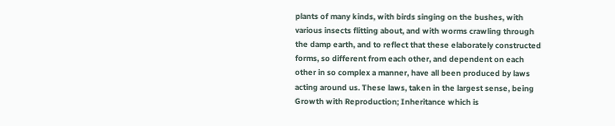plants of many kinds, with birds singing on the bushes, with various insects flitting about, and with worms crawling through the damp earth, and to reflect that these elaborately constructed forms, so different from each other, and dependent on each other in so complex a manner, have all been produced by laws acting around us. These laws, taken in the largest sense, being Growth with Reproduction; Inheritance which is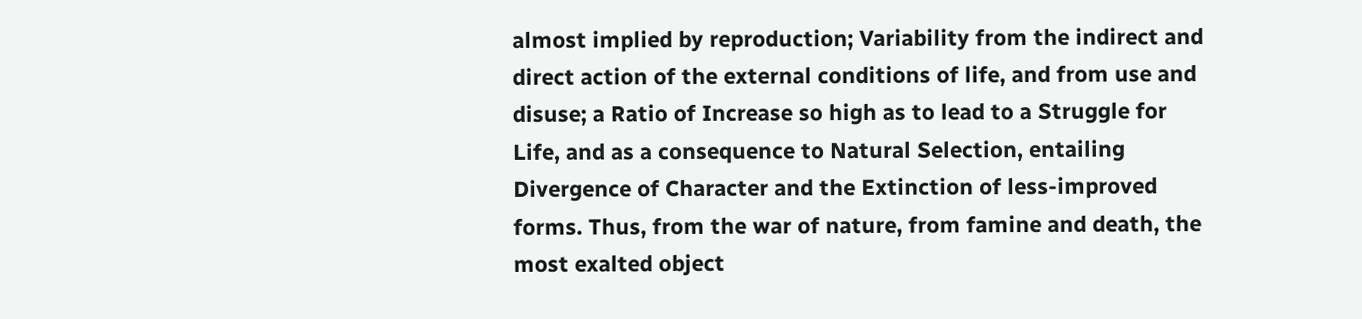almost implied by reproduction; Variability from the indirect and direct action of the external conditions of life, and from use and disuse; a Ratio of Increase so high as to lead to a Struggle for Life, and as a consequence to Natural Selection, entailing Divergence of Character and the Extinction of less-improved forms. Thus, from the war of nature, from famine and death, the most exalted object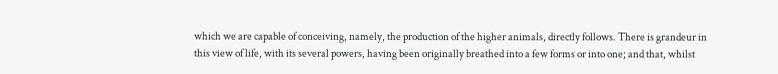which we are capable of conceiving, namely, the production of the higher animals, directly follows. There is grandeur in this view of life, with its several powers, having been originally breathed into a few forms or into one; and that, whilst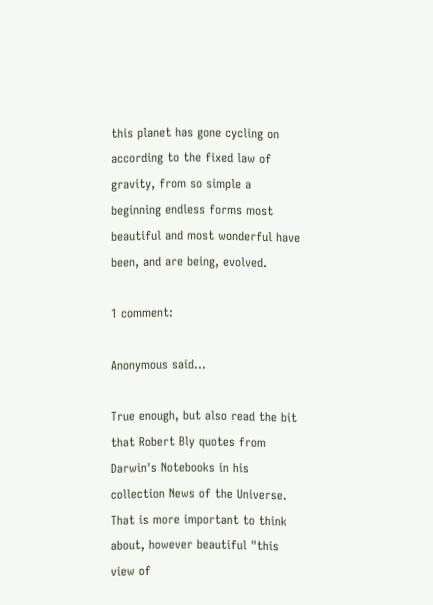this planet has gone cycling on according to the fixed law of gravity, from so simple a beginning endless forms most beautiful and most wonderful have been, and are being, evolved.

1 comment:

Anonymous said...

True enough, but also read the bit that Robert Bly quotes from Darwin's Notebooks in his collection News of the Universe. That is more important to think about, however beautiful "this view of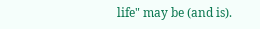life" may be (and is).